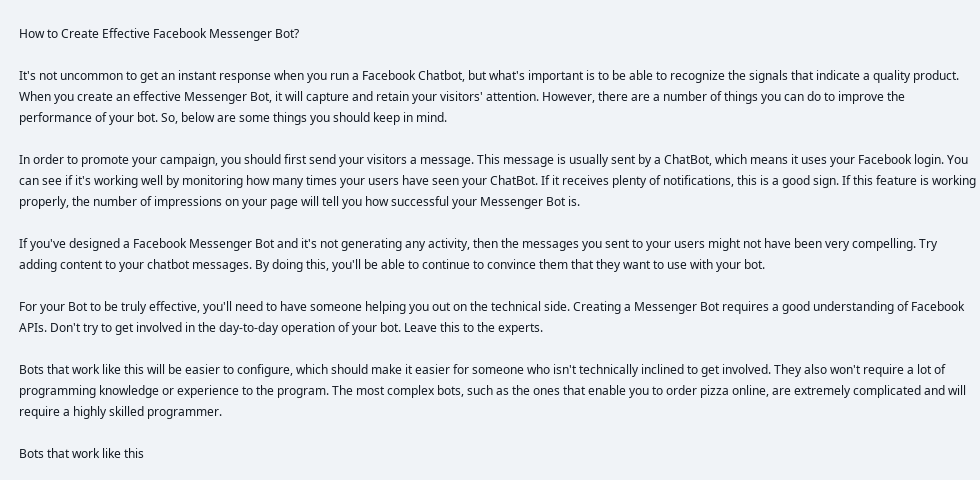How to Create Effective Facebook Messenger Bot?

It's not uncommon to get an instant response when you run a Facebook Chatbot, but what's important is to be able to recognize the signals that indicate a quality product. When you create an effective Messenger Bot, it will capture and retain your visitors' attention. However, there are a number of things you can do to improve the performance of your bot. So, below are some things you should keep in mind.

In order to promote your campaign, you should first send your visitors a message. This message is usually sent by a ChatBot, which means it uses your Facebook login. You can see if it's working well by monitoring how many times your users have seen your ChatBot. If it receives plenty of notifications, this is a good sign. If this feature is working properly, the number of impressions on your page will tell you how successful your Messenger Bot is.

If you've designed a Facebook Messenger Bot and it's not generating any activity, then the messages you sent to your users might not have been very compelling. Try adding content to your chatbot messages. By doing this, you'll be able to continue to convince them that they want to use with your bot.

For your Bot to be truly effective, you'll need to have someone helping you out on the technical side. Creating a Messenger Bot requires a good understanding of Facebook APIs. Don't try to get involved in the day-to-day operation of your bot. Leave this to the experts.

Bots that work like this will be easier to configure, which should make it easier for someone who isn't technically inclined to get involved. They also won't require a lot of programming knowledge or experience to the program. The most complex bots, such as the ones that enable you to order pizza online, are extremely complicated and will require a highly skilled programmer.

Bots that work like this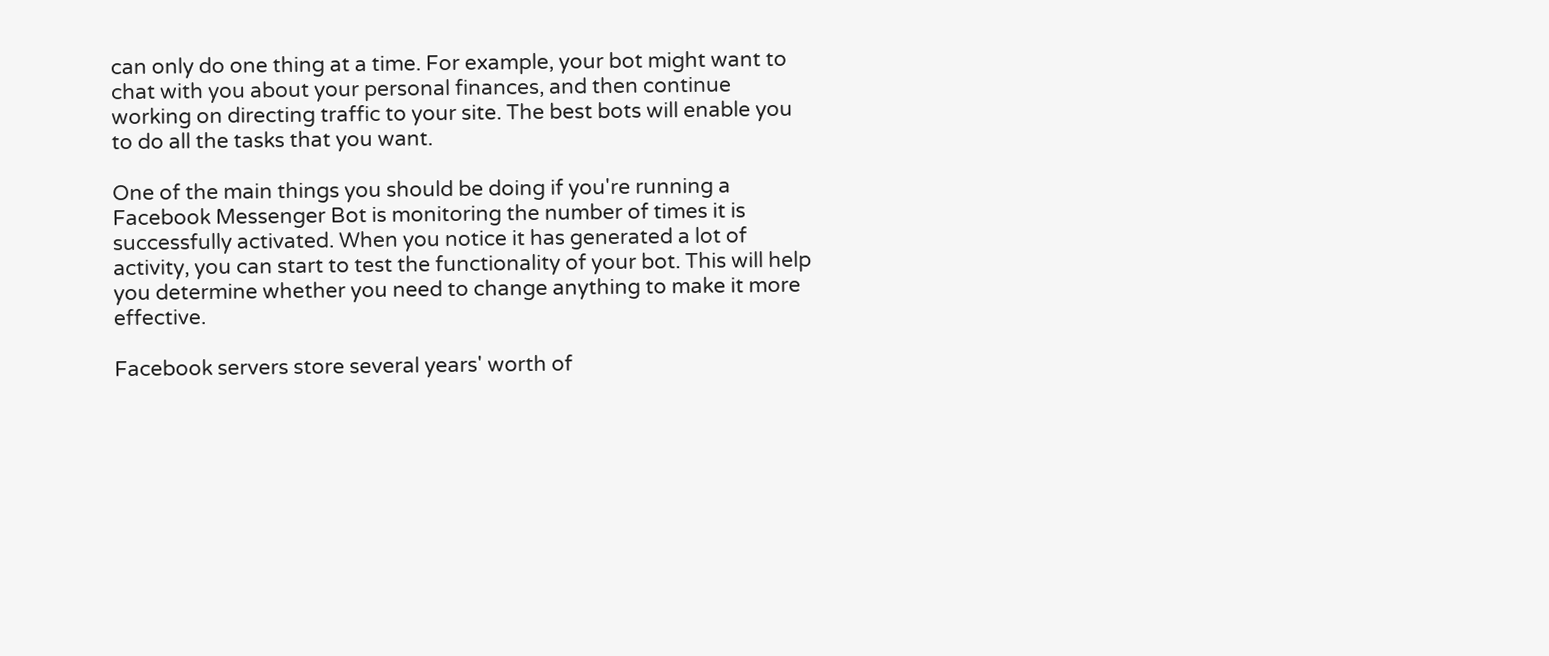can only do one thing at a time. For example, your bot might want to chat with you about your personal finances, and then continue working on directing traffic to your site. The best bots will enable you to do all the tasks that you want.

One of the main things you should be doing if you're running a Facebook Messenger Bot is monitoring the number of times it is successfully activated. When you notice it has generated a lot of activity, you can start to test the functionality of your bot. This will help you determine whether you need to change anything to make it more effective.

Facebook servers store several years' worth of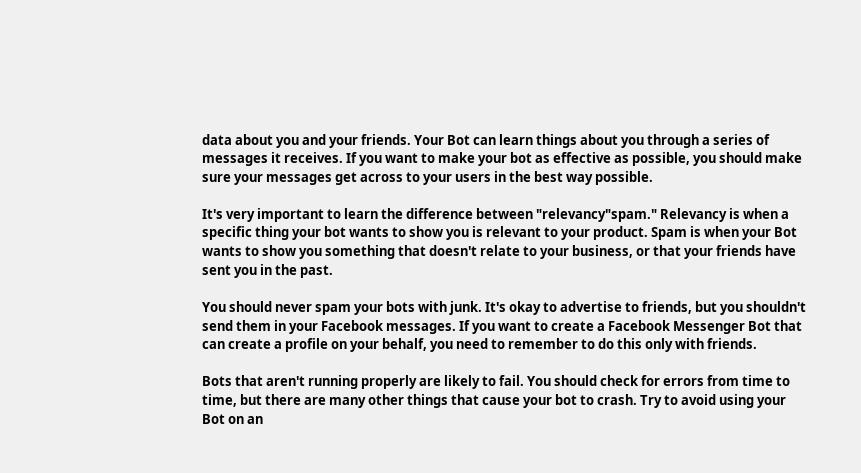data about you and your friends. Your Bot can learn things about you through a series of messages it receives. If you want to make your bot as effective as possible, you should make sure your messages get across to your users in the best way possible.

It's very important to learn the difference between "relevancy"spam." Relevancy is when a specific thing your bot wants to show you is relevant to your product. Spam is when your Bot wants to show you something that doesn't relate to your business, or that your friends have sent you in the past.

You should never spam your bots with junk. It's okay to advertise to friends, but you shouldn't send them in your Facebook messages. If you want to create a Facebook Messenger Bot that can create a profile on your behalf, you need to remember to do this only with friends.

Bots that aren't running properly are likely to fail. You should check for errors from time to time, but there are many other things that cause your bot to crash. Try to avoid using your Bot on an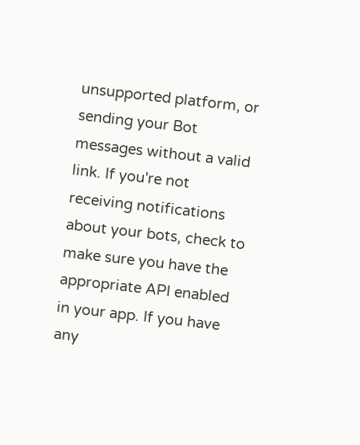unsupported platform, or sending your Bot messages without a valid link. If you're not receiving notifications about your bots, check to make sure you have the appropriate API enabled in your app. If you have any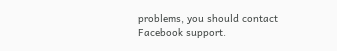problems, you should contact Facebook support.